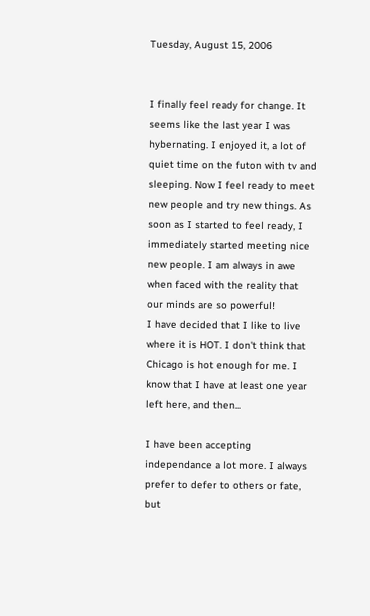Tuesday, August 15, 2006


I finally feel ready for change. It seems like the last year I was hybernating. I enjoyed it, a lot of quiet time on the futon with tv and sleeping. Now I feel ready to meet new people and try new things. As soon as I started to feel ready, I immediately started meeting nice new people. I am always in awe when faced with the reality that our minds are so powerful!
I have decided that I like to live where it is HOT. I don't think that Chicago is hot enough for me. I know that I have at least one year left here, and then...

I have been accepting independance a lot more. I always prefer to defer to others or fate, but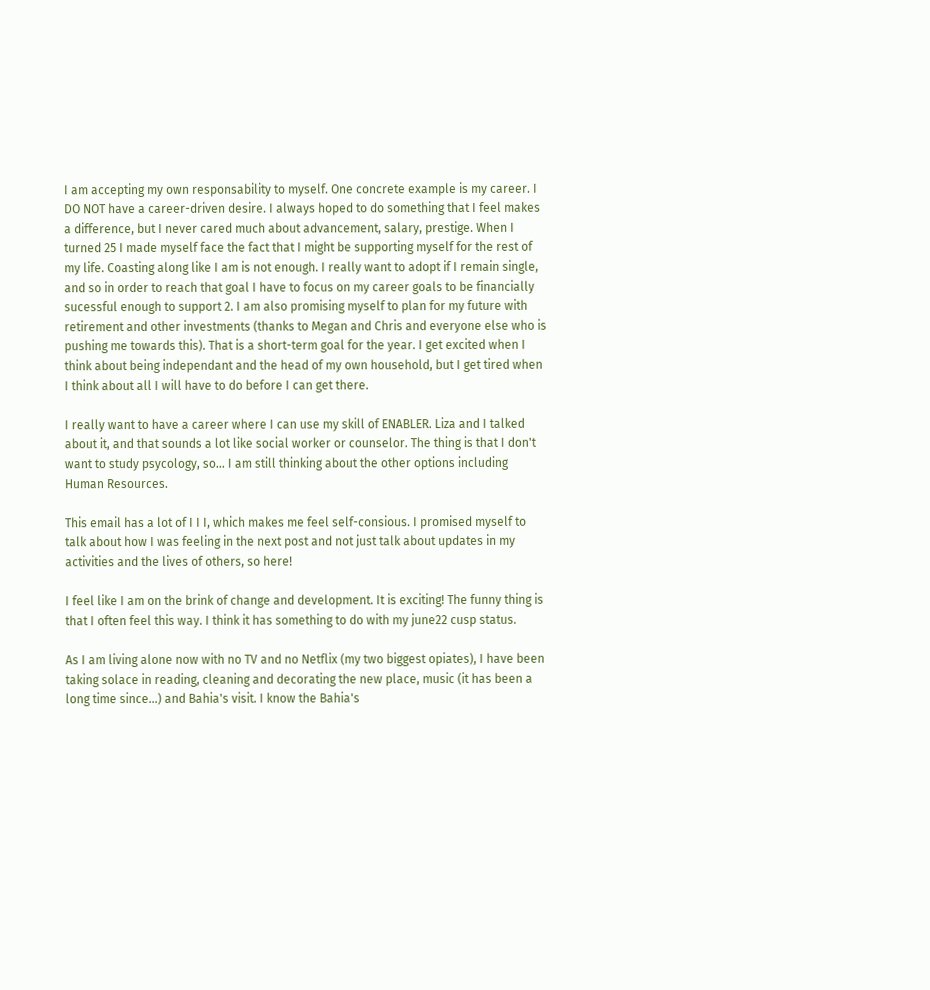I am accepting my own responsability to myself. One concrete example is my career. I DO NOT have a career-driven desire. I always hoped to do something that I feel makes a difference, but I never cared much about advancement, salary, prestige. When I turned 25 I made myself face the fact that I might be supporting myself for the rest of my life. Coasting along like I am is not enough. I really want to adopt if I remain single, and so in order to reach that goal I have to focus on my career goals to be financially sucessful enough to support 2. I am also promising myself to plan for my future with retirement and other investments (thanks to Megan and Chris and everyone else who is pushing me towards this). That is a short-term goal for the year. I get excited when I think about being independant and the head of my own household, but I get tired when I think about all I will have to do before I can get there.

I really want to have a career where I can use my skill of ENABLER. Liza and I talked about it, and that sounds a lot like social worker or counselor. The thing is that I don't want to study psycology, so... I am still thinking about the other options including Human Resources.

This email has a lot of I I I, which makes me feel self-consious. I promised myself to talk about how I was feeling in the next post and not just talk about updates in my activities and the lives of others, so here!

I feel like I am on the brink of change and development. It is exciting! The funny thing is that I often feel this way. I think it has something to do with my june22 cusp status.

As I am living alone now with no TV and no Netflix (my two biggest opiates), I have been taking solace in reading, cleaning and decorating the new place, music (it has been a long time since...) and Bahia's visit. I know the Bahia's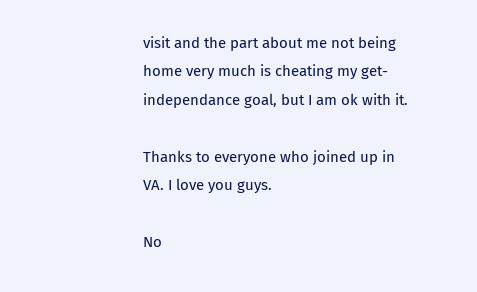visit and the part about me not being home very much is cheating my get-independance goal, but I am ok with it.

Thanks to everyone who joined up in VA. I love you guys.

No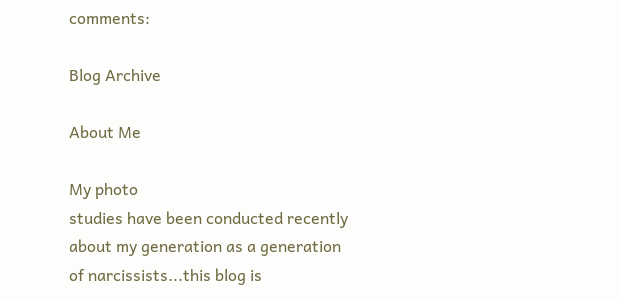comments:

Blog Archive

About Me

My photo
studies have been conducted recently about my generation as a generation of narcissists...this blog is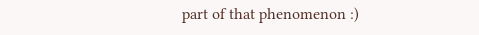part of that phenomenon :)